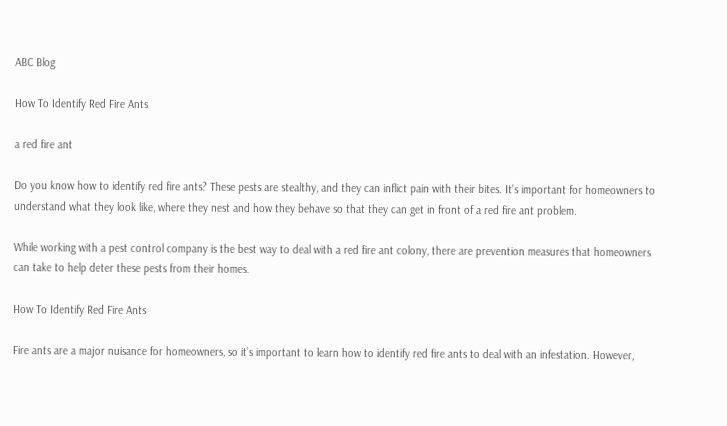ABC Blog

How To Identify Red Fire Ants

a red fire ant

Do you know how to identify red fire ants? These pests are stealthy, and they can inflict pain with their bites. It’s important for homeowners to understand what they look like, where they nest and how they behave so that they can get in front of a red fire ant problem.

While working with a pest control company is the best way to deal with a red fire ant colony, there are prevention measures that homeowners can take to help deter these pests from their homes.

How To Identify Red Fire Ants

Fire ants are a major nuisance for homeowners, so it’s important to learn how to identify red fire ants to deal with an infestation. However,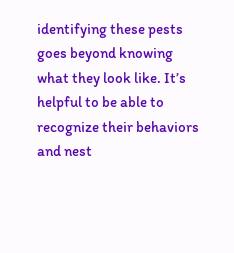identifying these pests goes beyond knowing what they look like. It’s helpful to be able to recognize their behaviors and nest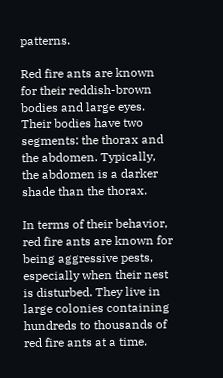patterns.

Red fire ants are known for their reddish-brown bodies and large eyes. Their bodies have two segments: the thorax and the abdomen. Typically, the abdomen is a darker shade than the thorax.

In terms of their behavior, red fire ants are known for being aggressive pests, especially when their nest is disturbed. They live in large colonies containing hundreds to thousands of red fire ants at a time.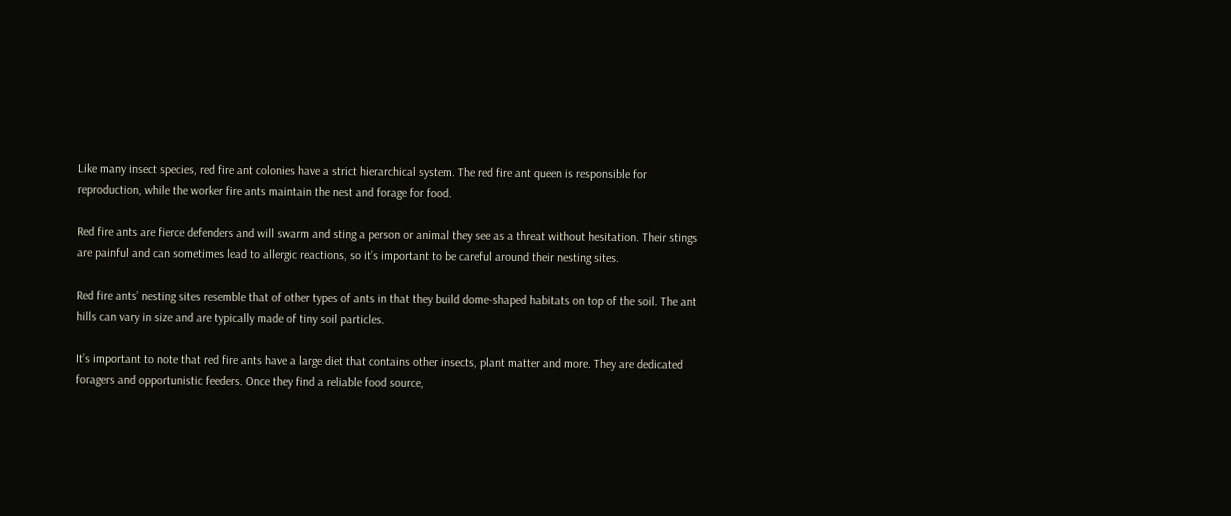Like many insect species, red fire ant colonies have a strict hierarchical system. The red fire ant queen is responsible for reproduction, while the worker fire ants maintain the nest and forage for food.

Red fire ants are fierce defenders and will swarm and sting a person or animal they see as a threat without hesitation. Their stings are painful and can sometimes lead to allergic reactions, so it’s important to be careful around their nesting sites.

Red fire ants’ nesting sites resemble that of other types of ants in that they build dome-shaped habitats on top of the soil. The ant hills can vary in size and are typically made of tiny soil particles.

It’s important to note that red fire ants have a large diet that contains other insects, plant matter and more. They are dedicated foragers and opportunistic feeders. Once they find a reliable food source,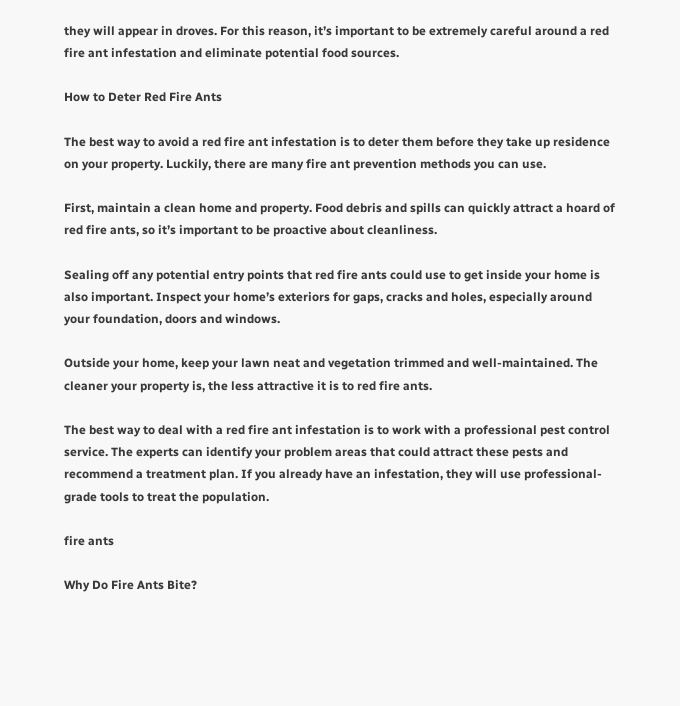they will appear in droves. For this reason, it’s important to be extremely careful around a red fire ant infestation and eliminate potential food sources.

How to Deter Red Fire Ants

The best way to avoid a red fire ant infestation is to deter them before they take up residence on your property. Luckily, there are many fire ant prevention methods you can use.

First, maintain a clean home and property. Food debris and spills can quickly attract a hoard of red fire ants, so it’s important to be proactive about cleanliness.

Sealing off any potential entry points that red fire ants could use to get inside your home is also important. Inspect your home’s exteriors for gaps, cracks and holes, especially around your foundation, doors and windows.

Outside your home, keep your lawn neat and vegetation trimmed and well-maintained. The cleaner your property is, the less attractive it is to red fire ants.

The best way to deal with a red fire ant infestation is to work with a professional pest control service. The experts can identify your problem areas that could attract these pests and recommend a treatment plan. If you already have an infestation, they will use professional-grade tools to treat the population.

fire ants

Why Do Fire Ants Bite?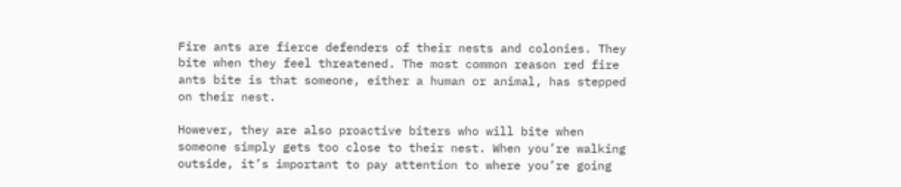Fire ants are fierce defenders of their nests and colonies. They bite when they feel threatened. The most common reason red fire ants bite is that someone, either a human or animal, has stepped on their nest.

However, they are also proactive biters who will bite when someone simply gets too close to their nest. When you’re walking outside, it’s important to pay attention to where you’re going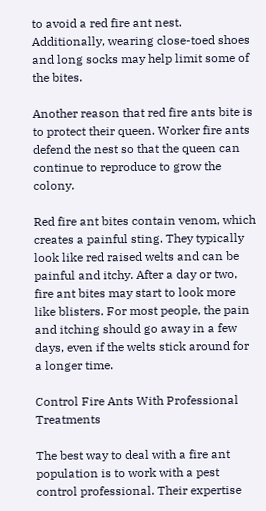to avoid a red fire ant nest. Additionally, wearing close-toed shoes and long socks may help limit some of the bites.

Another reason that red fire ants bite is to protect their queen. Worker fire ants defend the nest so that the queen can continue to reproduce to grow the colony.

Red fire ant bites contain venom, which creates a painful sting. They typically look like red raised welts and can be painful and itchy. After a day or two, fire ant bites may start to look more like blisters. For most people, the pain and itching should go away in a few days, even if the welts stick around for a longer time.

Control Fire Ants With Professional Treatments

The best way to deal with a fire ant population is to work with a pest control professional. Their expertise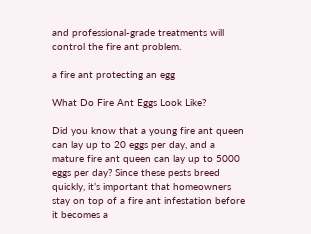and professional-grade treatments will control the fire ant problem.

a fire ant protecting an egg

What Do Fire Ant Eggs Look Like?

Did you know that a young fire ant queen can lay up to 20 eggs per day, and a mature fire ant queen can lay up to 5000 eggs per day? Since these pests breed quickly, it’s important that homeowners stay on top of a fire ant infestation before it becomes a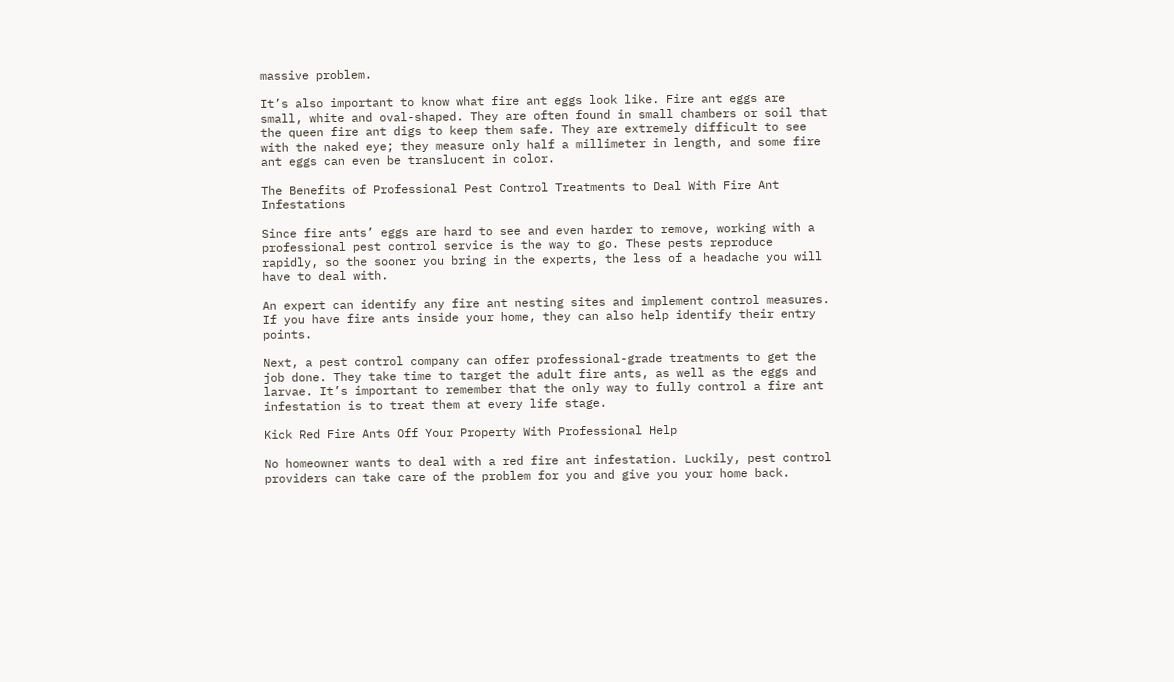massive problem.

It’s also important to know what fire ant eggs look like. Fire ant eggs are small, white and oval-shaped. They are often found in small chambers or soil that the queen fire ant digs to keep them safe. They are extremely difficult to see with the naked eye; they measure only half a millimeter in length, and some fire ant eggs can even be translucent in color.

The Benefits of Professional Pest Control Treatments to Deal With Fire Ant Infestations

Since fire ants’ eggs are hard to see and even harder to remove, working with a professional pest control service is the way to go. These pests reproduce rapidly, so the sooner you bring in the experts, the less of a headache you will have to deal with.

An expert can identify any fire ant nesting sites and implement control measures. If you have fire ants inside your home, they can also help identify their entry points.

Next, a pest control company can offer professional-grade treatments to get the job done. They take time to target the adult fire ants, as well as the eggs and larvae. It’s important to remember that the only way to fully control a fire ant infestation is to treat them at every life stage.

Kick Red Fire Ants Off Your Property With Professional Help

No homeowner wants to deal with a red fire ant infestation. Luckily, pest control providers can take care of the problem for you and give you your home back.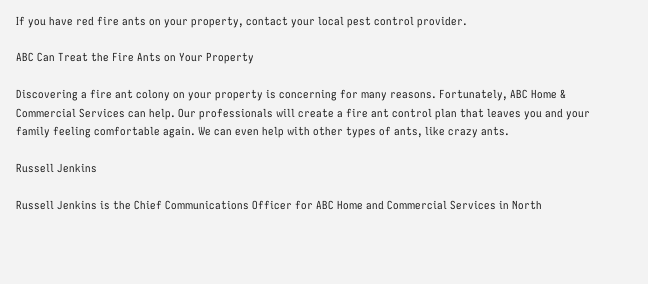If you have red fire ants on your property, contact your local pest control provider.

ABC Can Treat the Fire Ants on Your Property

Discovering a fire ant colony on your property is concerning for many reasons. Fortunately, ABC Home & Commercial Services can help. Our professionals will create a fire ant control plan that leaves you and your family feeling comfortable again. We can even help with other types of ants, like crazy ants.

Russell Jenkins

Russell Jenkins is the Chief Communications Officer for ABC Home and Commercial Services in North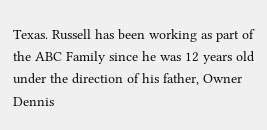Texas. Russell has been working as part of the ABC Family since he was 12 years old under the direction of his father, Owner Dennis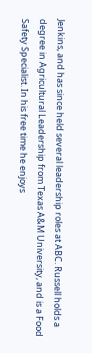Jenkins, and has since held several leadership roles at ABC. Russell holds a degree in Agricultural Leadership from Texas A&M University, and is a Food Safety Specialist. In his free time he enjoys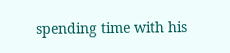spending time with his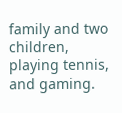family and two children, playing tennis, and gaming.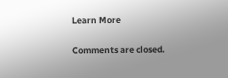Learn More

Comments are closed.